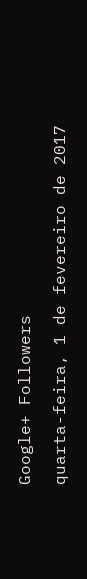Google+ Followers

quarta-feira, 1 de fevereiro de 2017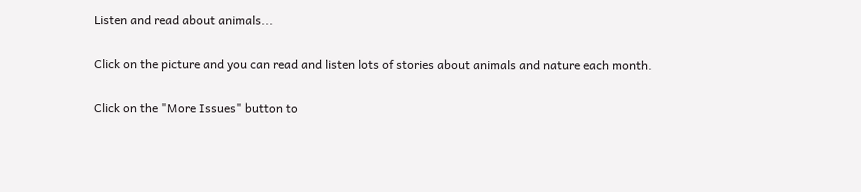Listen and read about animals...

Click on the picture and you can read and listen lots of stories about animals and nature each month.

Click on the "More Issues" button to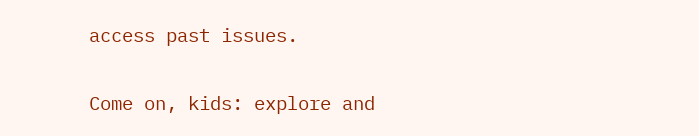access past issues.

Come on, kids: explore and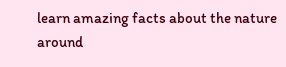learn amazing facts about the nature around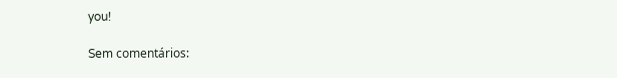you!

Sem comentários: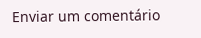Enviar um comentário